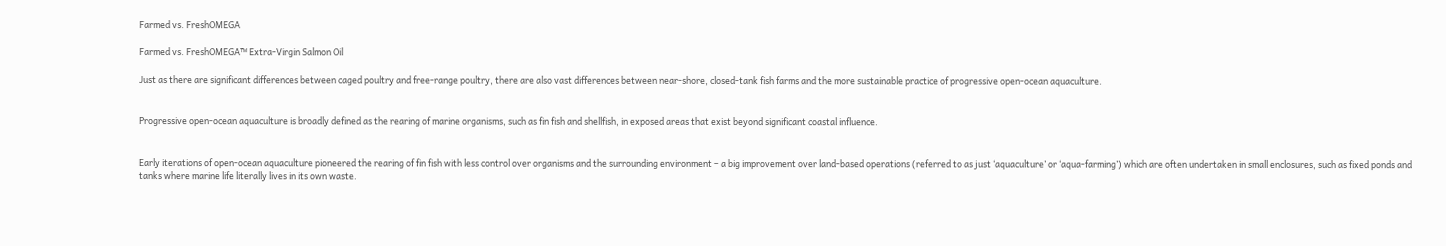Farmed vs. FreshOMEGA

Farmed vs. FreshOMEGA™ Extra-Virgin Salmon Oil

Just as there are significant differences between caged poultry and free-range poultry, there are also vast differences between near-shore, closed-tank fish farms and the more sustainable practice of progressive open-ocean aquaculture.


Progressive open-ocean aquaculture is broadly defined as the rearing of marine organisms, such as fin fish and shellfish, in exposed areas that exist beyond significant coastal influence.


Early iterations of open-ocean aquaculture pioneered the rearing of fin fish with less control over organisms and the surrounding environment – a big improvement over land-based operations (referred to as just ‘aquaculture’ or ‘aqua-farming’) which are often undertaken in small enclosures, such as fixed ponds and tanks where marine life literally lives in its own waste.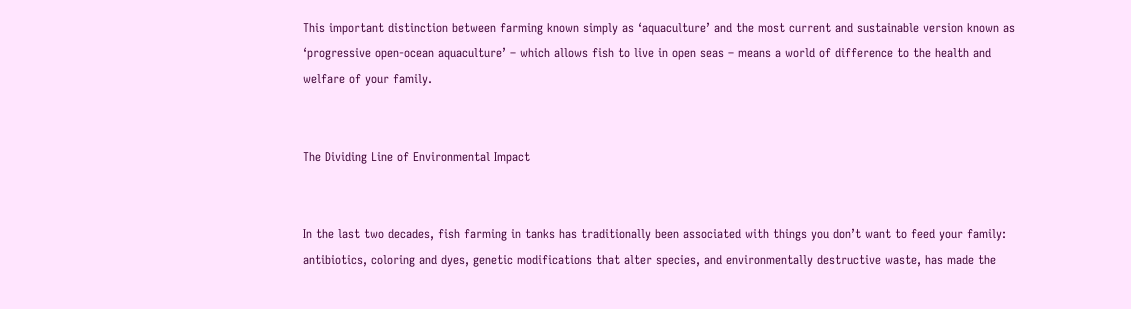This important distinction between farming known simply as ‘aquaculture’ and the most current and sustainable version known as ‘progressive open-ocean aquaculture’ – which allows fish to live in open seas – means a world of difference to the health and welfare of your family.


The Dividing Line of Environmental Impact


In the last two decades, fish farming in tanks has traditionally been associated with things you don’t want to feed your family: antibiotics, coloring and dyes, genetic modifications that alter species, and environmentally destructive waste, has made the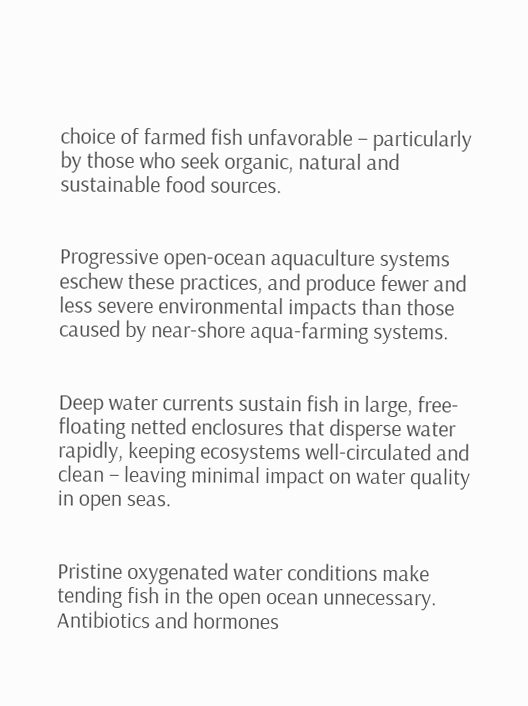choice of farmed fish unfavorable – particularly by those who seek organic, natural and sustainable food sources.


Progressive open-ocean aquaculture systems eschew these practices, and produce fewer and less severe environmental impacts than those caused by near-shore aqua-farming systems.


Deep water currents sustain fish in large, free-floating netted enclosures that disperse water rapidly, keeping ecosystems well-circulated and clean – leaving minimal impact on water quality in open seas.


Pristine oxygenated water conditions make tending fish in the open ocean unnecessary.  Antibiotics and hormones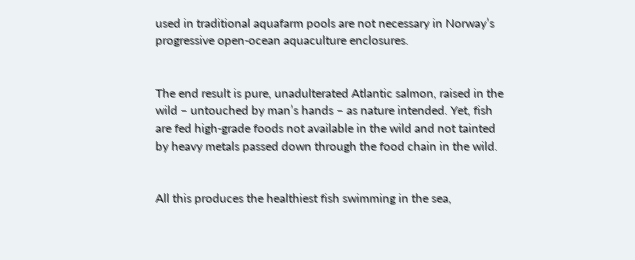used in traditional aquafarm pools are not necessary in Norway’s progressive open-ocean aquaculture enclosures.


The end result is pure, unadulterated Atlantic salmon, raised in the wild – untouched by man’s hands – as nature intended. Yet, fish are fed high-grade foods not available in the wild and not tainted by heavy metals passed down through the food chain in the wild.


All this produces the healthiest fish swimming in the sea,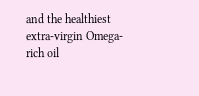and the healthiest extra-virgin Omega-rich oil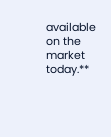available on the market today.**